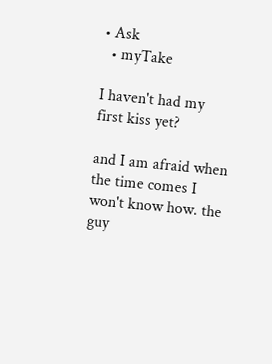• Ask
  • myTake

I haven't had my first kiss yet?

and I am afraid when the time comes I won't know how. the guy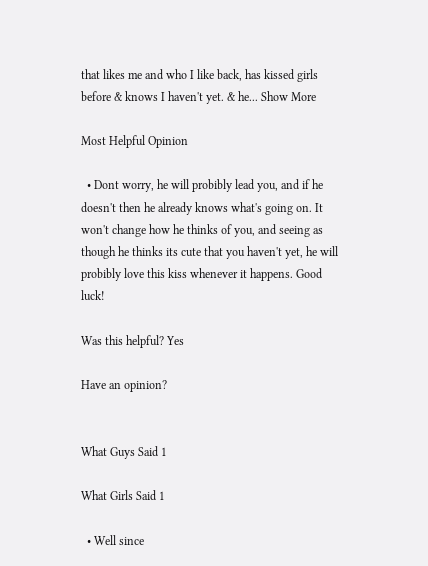that likes me and who I like back, has kissed girls before & knows I haven't yet. & he... Show More

Most Helpful Opinion

  • Dont worry, he will probibly lead you, and if he doesn't then he already knows what's going on. It won't change how he thinks of you, and seeing as though he thinks its cute that you haven't yet, he will probibly love this kiss whenever it happens. Good luck!

Was this helpful? Yes

Have an opinion?


What Guys Said 1

What Girls Said 1

  • Well since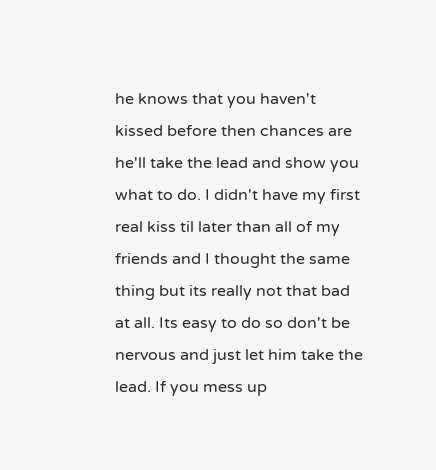he knows that you haven't kissed before then chances are he'll take the lead and show you what to do. I didn't have my first real kiss til later than all of my friends and I thought the same thing but its really not that bad at all. Its easy to do so don't be nervous and just let him take the lead. If you mess up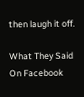then laugh it off.

What They Said On Facebook